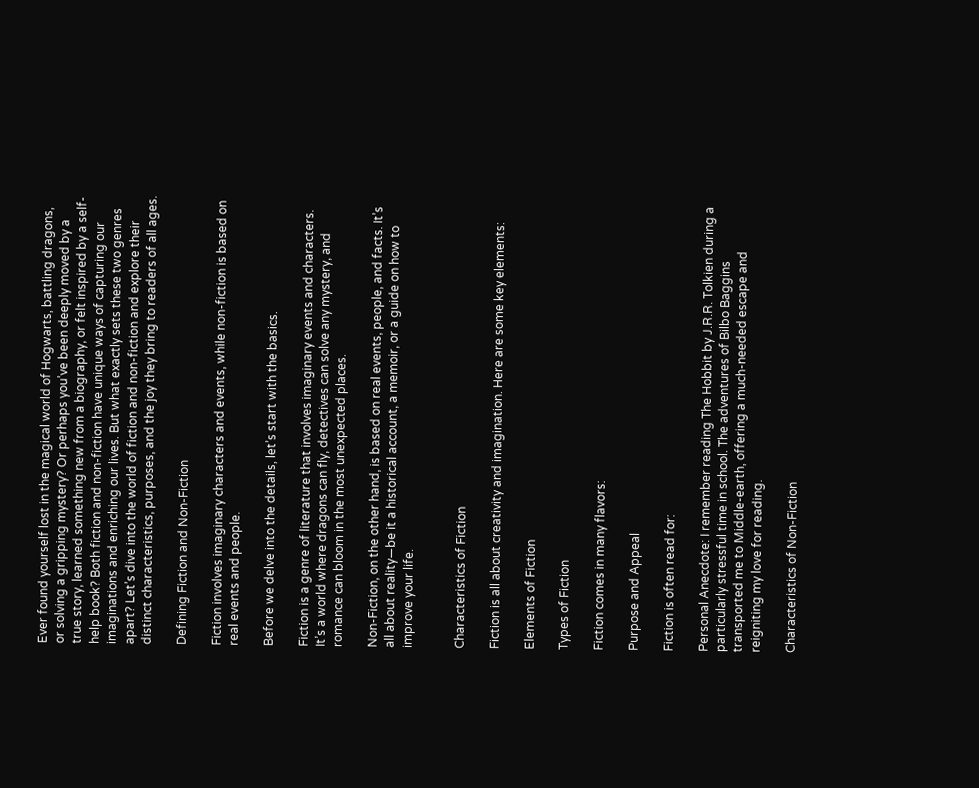Ever found yourself lost in the magical world of Hogwarts, battling dragons, or solving a gripping mystery? Or perhaps you’ve been deeply moved by a true story, learned something new from a biography, or felt inspired by a self-help book? Both fiction and non-fiction have unique ways of capturing our imaginations and enriching our lives. But what exactly sets these two genres apart? Let’s dive into the world of fiction and non-fiction and explore their distinct characteristics, purposes, and the joy they bring to readers of all ages.

Defining Fiction and Non-Fiction

Fiction involves imaginary characters and events, while non-fiction is based on real events and people.

Before we delve into the details, let’s start with the basics.

Fiction is a genre of literature that involves imaginary events and characters. It’s a world where dragons can fly, detectives can solve any mystery, and romance can bloom in the most unexpected places.

Non-Fiction, on the other hand, is based on real events, people, and facts. It’s all about reality—be it a historical account, a memoir, or a guide on how to improve your life.


Characteristics of Fiction

Fiction is all about creativity and imagination. Here are some key elements:

Elements of Fiction

Types of Fiction

Fiction comes in many flavors:

Purpose and Appeal

Fiction is often read for:

Personal Anecdote: I remember reading The Hobbit by J.R.R. Tolkien during a particularly stressful time in school. The adventures of Bilbo Baggins transported me to Middle-earth, offering a much-needed escape and reigniting my love for reading.

Characteristics of Non-Fiction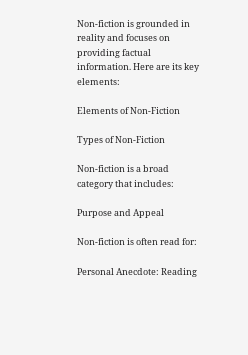Non-fiction is grounded in reality and focuses on providing factual information. Here are its key elements:

Elements of Non-Fiction

Types of Non-Fiction

Non-fiction is a broad category that includes:

Purpose and Appeal

Non-fiction is often read for:

Personal Anecdote: Reading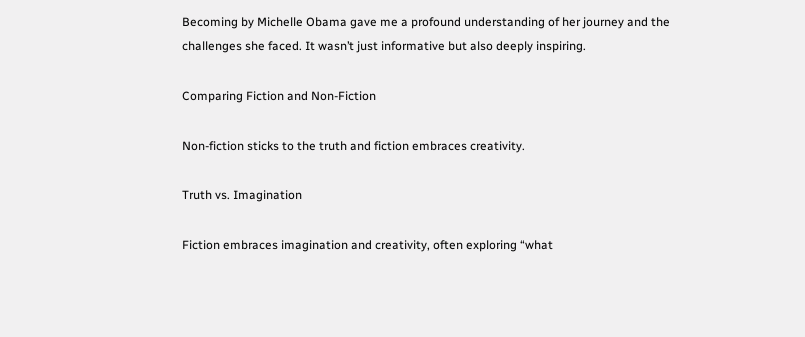Becoming by Michelle Obama gave me a profound understanding of her journey and the challenges she faced. It wasn’t just informative but also deeply inspiring.

Comparing Fiction and Non-Fiction

Non-fiction sticks to the truth and fiction embraces creativity.

Truth vs. Imagination

Fiction embraces imagination and creativity, often exploring “what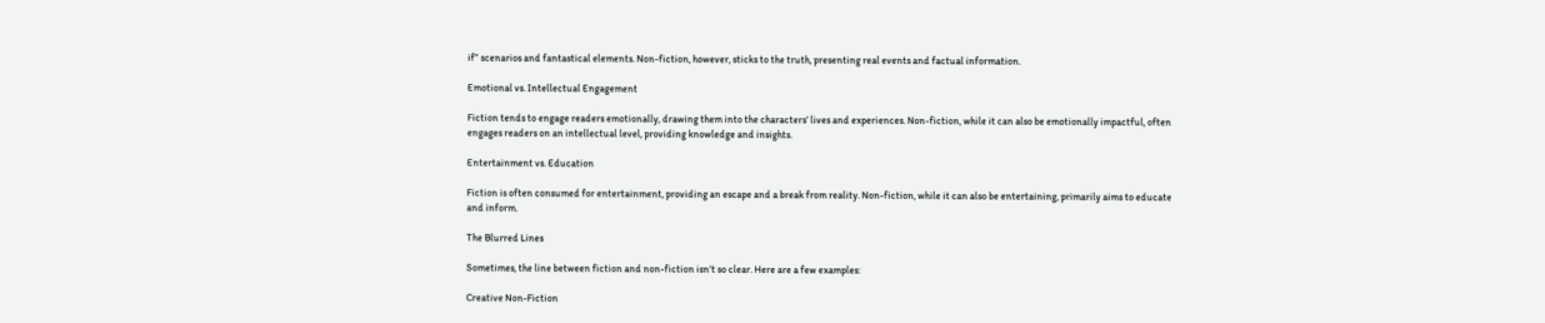if” scenarios and fantastical elements. Non-fiction, however, sticks to the truth, presenting real events and factual information.

Emotional vs. Intellectual Engagement

Fiction tends to engage readers emotionally, drawing them into the characters’ lives and experiences. Non-fiction, while it can also be emotionally impactful, often engages readers on an intellectual level, providing knowledge and insights.

Entertainment vs. Education

Fiction is often consumed for entertainment, providing an escape and a break from reality. Non-fiction, while it can also be entertaining, primarily aims to educate and inform.

The Blurred Lines

Sometimes, the line between fiction and non-fiction isn’t so clear. Here are a few examples:

Creative Non-Fiction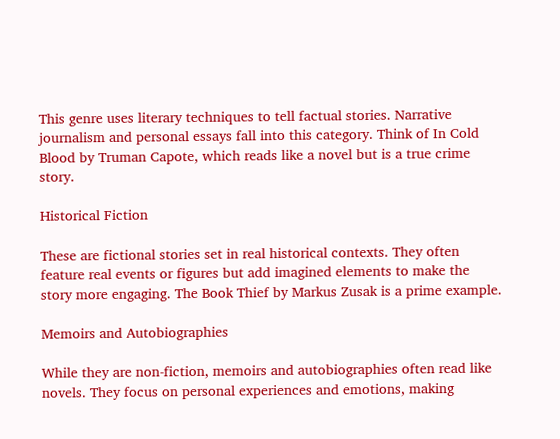This genre uses literary techniques to tell factual stories. Narrative journalism and personal essays fall into this category. Think of In Cold Blood by Truman Capote, which reads like a novel but is a true crime story.

Historical Fiction

These are fictional stories set in real historical contexts. They often feature real events or figures but add imagined elements to make the story more engaging. The Book Thief by Markus Zusak is a prime example.

Memoirs and Autobiographies

While they are non-fiction, memoirs and autobiographies often read like novels. They focus on personal experiences and emotions, making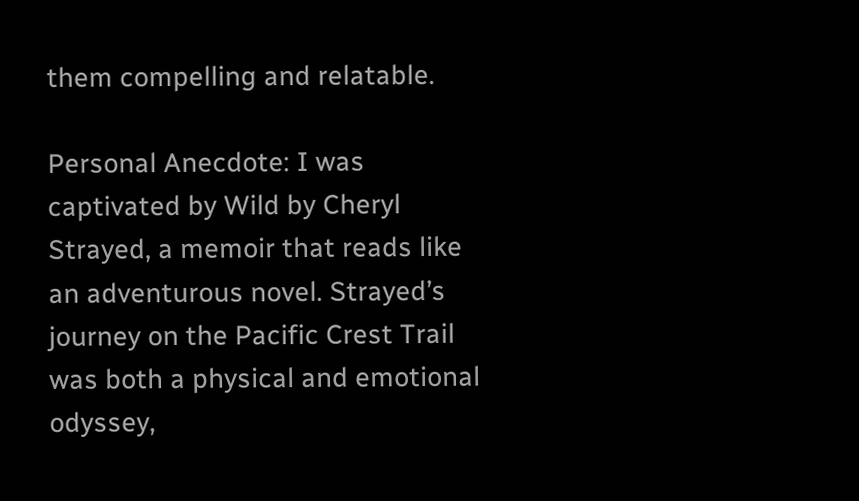them compelling and relatable.

Personal Anecdote: I was captivated by Wild by Cheryl Strayed, a memoir that reads like an adventurous novel. Strayed’s journey on the Pacific Crest Trail was both a physical and emotional odyssey,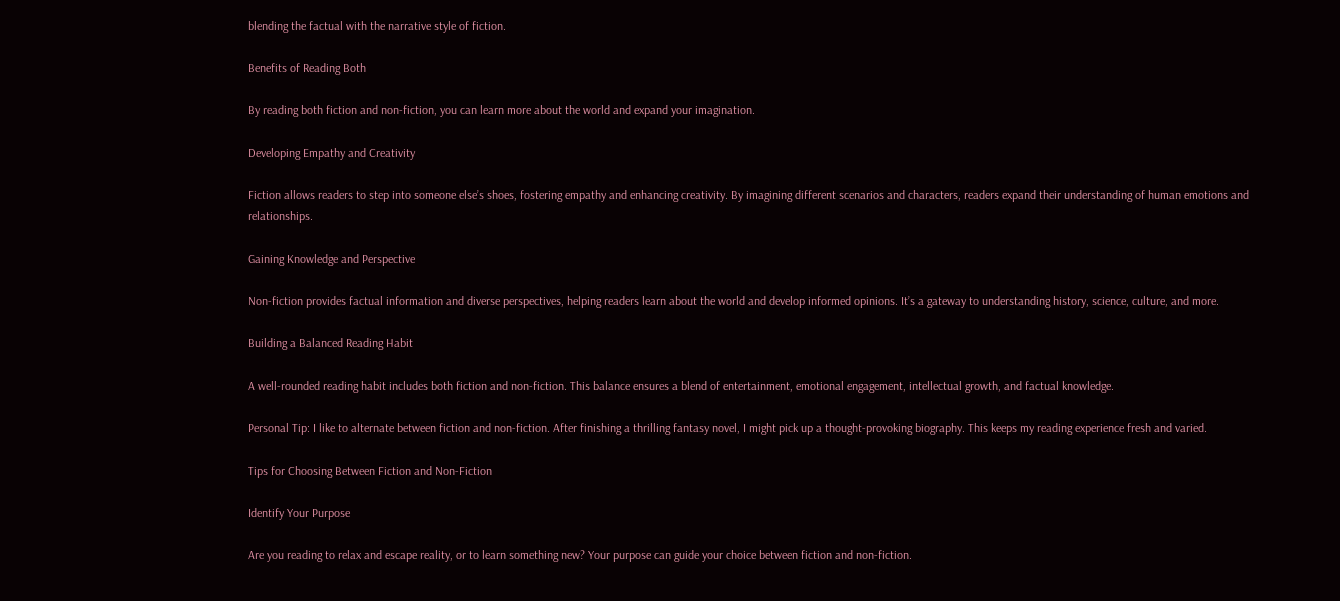blending the factual with the narrative style of fiction.

Benefits of Reading Both

By reading both fiction and non-fiction, you can learn more about the world and expand your imagination.

Developing Empathy and Creativity

Fiction allows readers to step into someone else’s shoes, fostering empathy and enhancing creativity. By imagining different scenarios and characters, readers expand their understanding of human emotions and relationships.

Gaining Knowledge and Perspective

Non-fiction provides factual information and diverse perspectives, helping readers learn about the world and develop informed opinions. It’s a gateway to understanding history, science, culture, and more.

Building a Balanced Reading Habit

A well-rounded reading habit includes both fiction and non-fiction. This balance ensures a blend of entertainment, emotional engagement, intellectual growth, and factual knowledge.

Personal Tip: I like to alternate between fiction and non-fiction. After finishing a thrilling fantasy novel, I might pick up a thought-provoking biography. This keeps my reading experience fresh and varied.

Tips for Choosing Between Fiction and Non-Fiction

Identify Your Purpose

Are you reading to relax and escape reality, or to learn something new? Your purpose can guide your choice between fiction and non-fiction.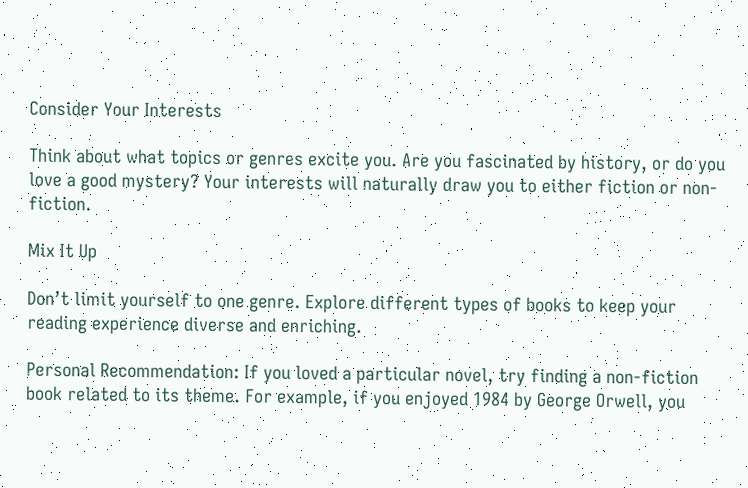Consider Your Interests

Think about what topics or genres excite you. Are you fascinated by history, or do you love a good mystery? Your interests will naturally draw you to either fiction or non-fiction.

Mix It Up

Don’t limit yourself to one genre. Explore different types of books to keep your reading experience diverse and enriching.

Personal Recommendation: If you loved a particular novel, try finding a non-fiction book related to its theme. For example, if you enjoyed 1984 by George Orwell, you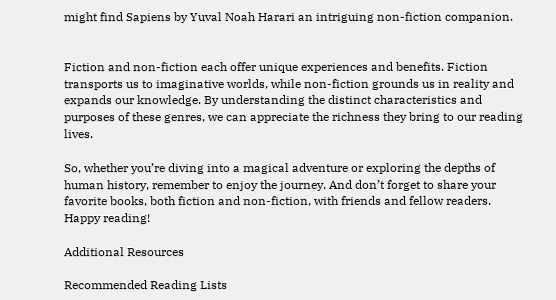might find Sapiens by Yuval Noah Harari an intriguing non-fiction companion.


Fiction and non-fiction each offer unique experiences and benefits. Fiction transports us to imaginative worlds, while non-fiction grounds us in reality and expands our knowledge. By understanding the distinct characteristics and purposes of these genres, we can appreciate the richness they bring to our reading lives.

So, whether you’re diving into a magical adventure or exploring the depths of human history, remember to enjoy the journey. And don’t forget to share your favorite books, both fiction and non-fiction, with friends and fellow readers. Happy reading!

Additional Resources

Recommended Reading Lists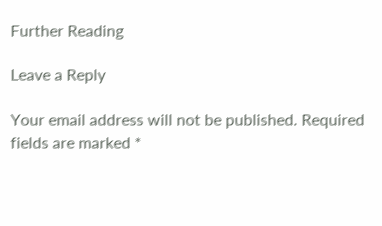Further Reading

Leave a Reply

Your email address will not be published. Required fields are marked *